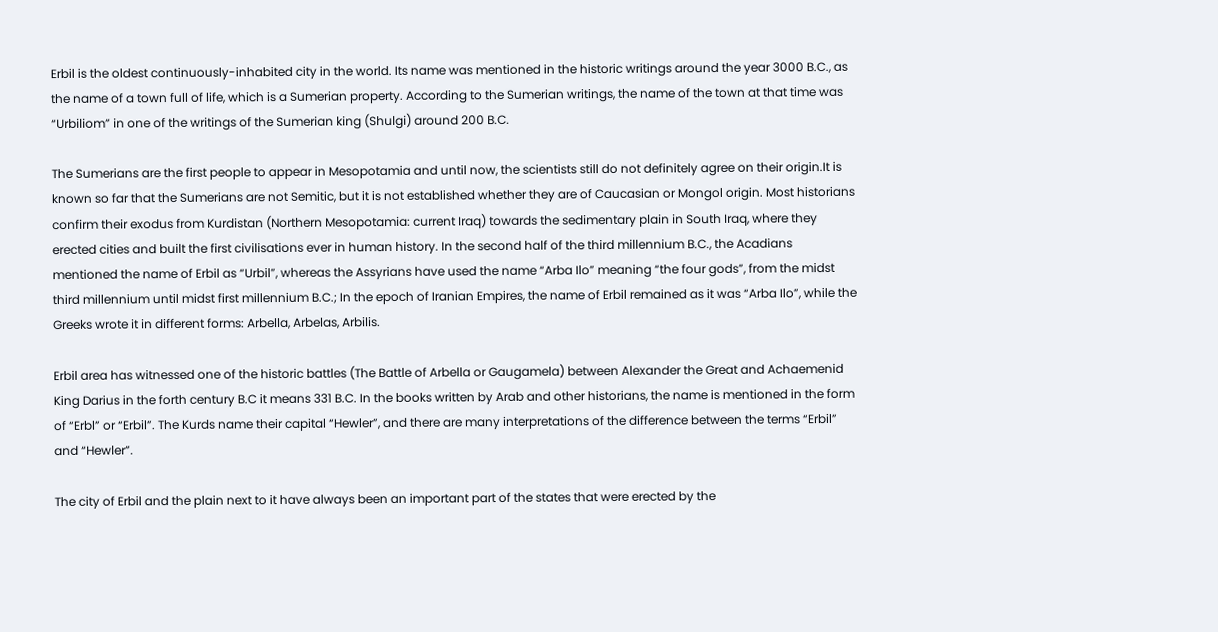Erbil is the oldest continuously-inhabited city in the world. Its name was mentioned in the historic writings around the year 3000 B.C., as the name of a town full of life, which is a Sumerian property. According to the Sumerian writings, the name of the town at that time was “Urbiliom” in one of the writings of the Sumerian king (Shulgi) around 200 B.C.

The Sumerians are the first people to appear in Mesopotamia and until now, the scientists still do not definitely agree on their origin.It is known so far that the Sumerians are not Semitic, but it is not established whether they are of Caucasian or Mongol origin. Most historians confirm their exodus from Kurdistan (Northern Mesopotamia: current Iraq) towards the sedimentary plain in South Iraq, where they erected cities and built the first civilisations ever in human history. In the second half of the third millennium B.C., the Acadians mentioned the name of Erbil as “Urbil”, whereas the Assyrians have used the name “Arba Ilo” meaning “the four gods”, from the midst third millennium until midst first millennium B.C.; In the epoch of Iranian Empires, the name of Erbil remained as it was “Arba Ilo”, while the Greeks wrote it in different forms: Arbella, Arbelas, Arbilis.

Erbil area has witnessed one of the historic battles (The Battle of Arbella or Gaugamela) between Alexander the Great and Achaemenid King Darius in the forth century B.C it means 331 B.C. In the books written by Arab and other historians, the name is mentioned in the form of “Erbl” or “Erbil”. The Kurds name their capital “Hewler”, and there are many interpretations of the difference between the terms “Erbil” and “Hewler”.

The city of Erbil and the plain next to it have always been an important part of the states that were erected by the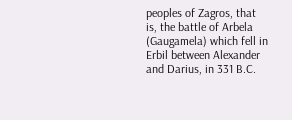peoples of Zagros, that is, the battle of Arbela (Gaugamela) which fell in Erbil between Alexander and Darius, in 331 B.C.